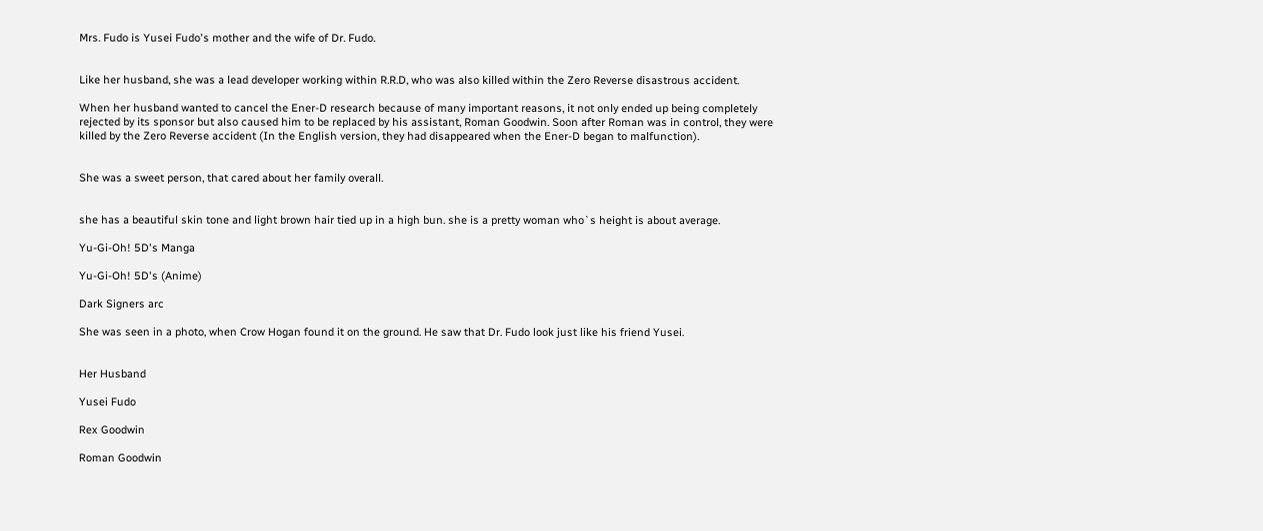Mrs. Fudo is Yusei Fudo's mother and the wife of Dr. Fudo.


Like her husband, she was a lead developer working within R.R.D, who was also killed within the Zero Reverse disastrous accident.

When her husband wanted to cancel the Ener-D research because of many important reasons, it not only ended up being completely rejected by its sponsor but also caused him to be replaced by his assistant, Roman Goodwin. Soon after Roman was in control, they were killed by the Zero Reverse accident (In the English version, they had disappeared when the Ener-D began to malfunction).


She was a sweet person, that cared about her family overall.


she has a beautiful skin tone and light brown hair tied up in a high bun. she is a pretty woman who`s height is about average.

Yu-Gi-Oh! 5D's Manga

Yu-Gi-Oh! 5D's (Anime)

Dark Signers arc

She was seen in a photo, when Crow Hogan found it on the ground. He saw that Dr. Fudo look just like his friend Yusei.


Her Husband

Yusei Fudo

Rex Goodwin

Roman Goodwin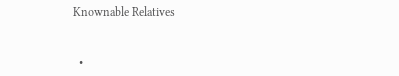Knownable Relatives


  •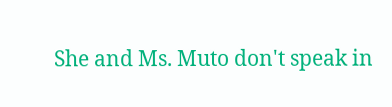She and Ms. Muto don't speak in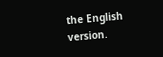the English version.